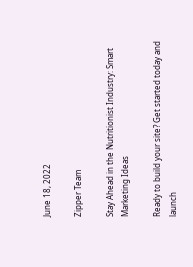June 18, 2022

Zipper Team

Stay Ahead in the Nutritionist Industry: Smart Marketing Ideas

Ready to build your site? Get started today and launch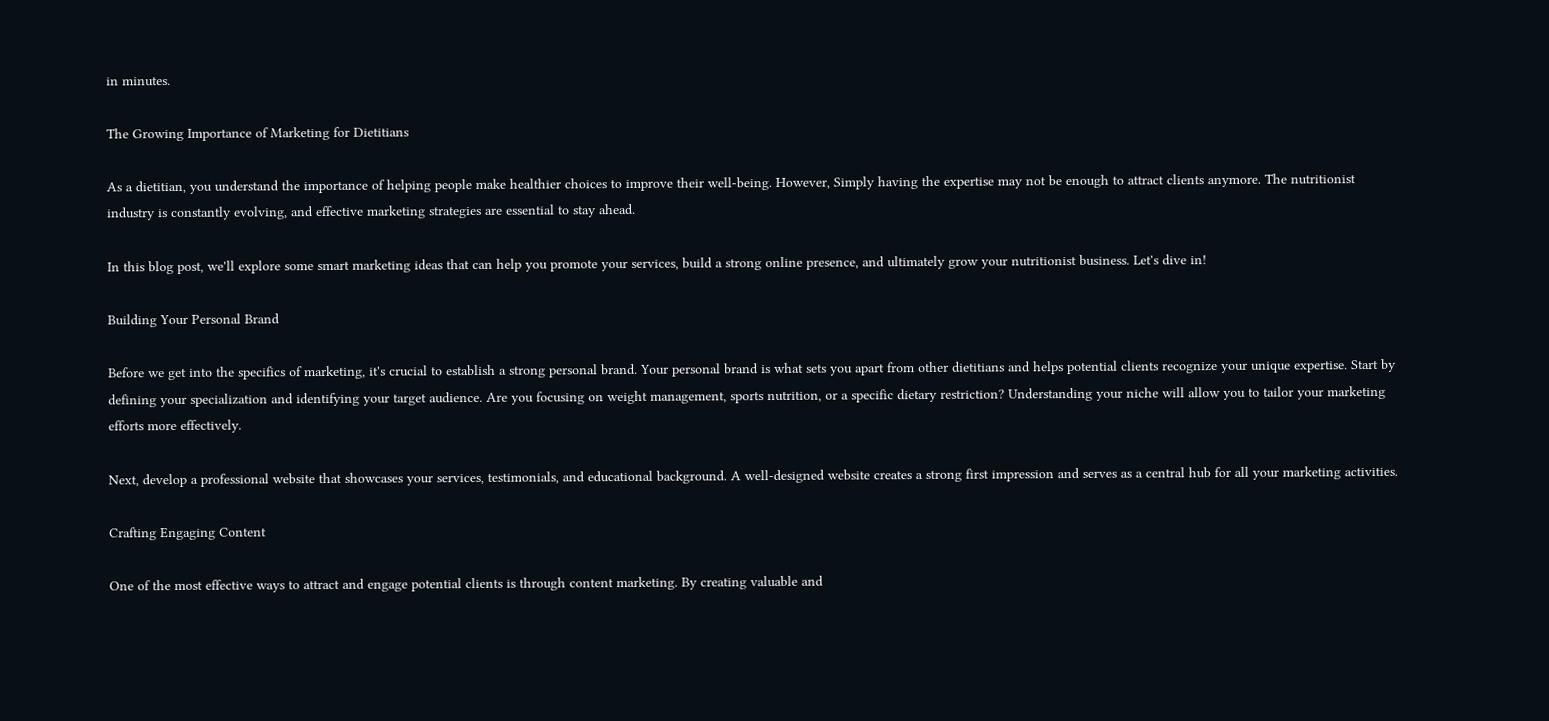in minutes.

The Growing Importance of Marketing for Dietitians

As a dietitian, you understand the importance of helping people make healthier choices to improve their well-being. However, Simply having the expertise may not be enough to attract clients anymore. The nutritionist industry is constantly evolving, and effective marketing strategies are essential to stay ahead.

In this blog post, we'll explore some smart marketing ideas that can help you promote your services, build a strong online presence, and ultimately grow your nutritionist business. Let's dive in!

Building Your Personal Brand

Before we get into the specifics of marketing, it's crucial to establish a strong personal brand. Your personal brand is what sets you apart from other dietitians and helps potential clients recognize your unique expertise. Start by defining your specialization and identifying your target audience. Are you focusing on weight management, sports nutrition, or a specific dietary restriction? Understanding your niche will allow you to tailor your marketing efforts more effectively.

Next, develop a professional website that showcases your services, testimonials, and educational background. A well-designed website creates a strong first impression and serves as a central hub for all your marketing activities.

Crafting Engaging Content

One of the most effective ways to attract and engage potential clients is through content marketing. By creating valuable and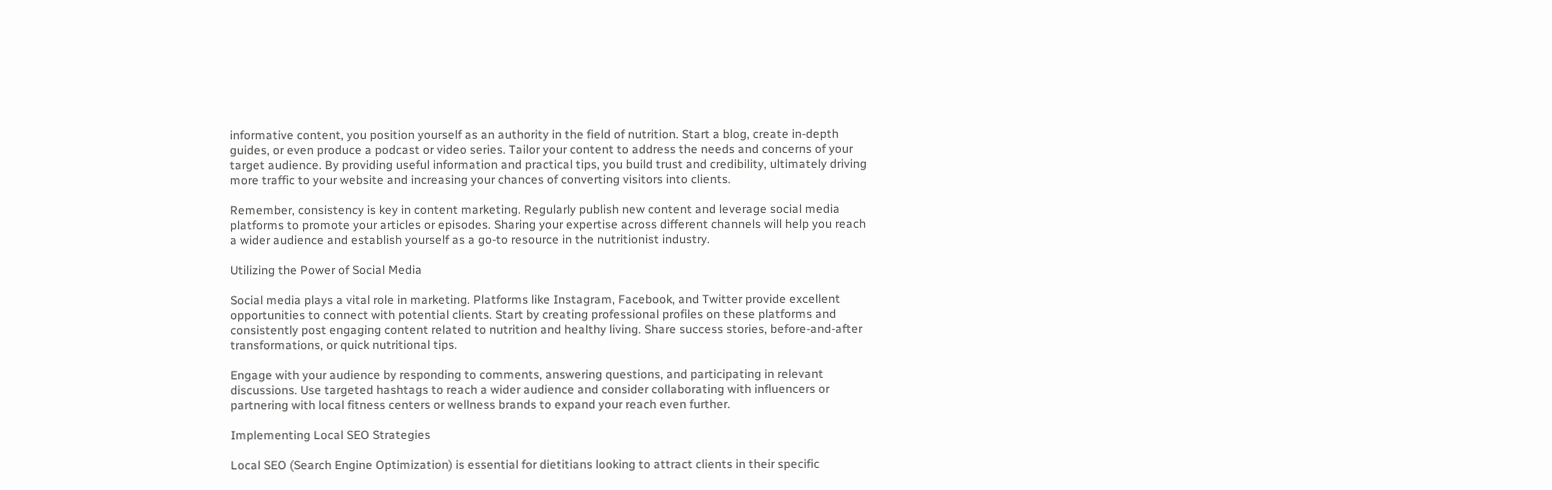informative content, you position yourself as an authority in the field of nutrition. Start a blog, create in-depth guides, or even produce a podcast or video series. Tailor your content to address the needs and concerns of your target audience. By providing useful information and practical tips, you build trust and credibility, ultimately driving more traffic to your website and increasing your chances of converting visitors into clients.

Remember, consistency is key in content marketing. Regularly publish new content and leverage social media platforms to promote your articles or episodes. Sharing your expertise across different channels will help you reach a wider audience and establish yourself as a go-to resource in the nutritionist industry.

Utilizing the Power of Social Media

Social media plays a vital role in marketing. Platforms like Instagram, Facebook, and Twitter provide excellent opportunities to connect with potential clients. Start by creating professional profiles on these platforms and consistently post engaging content related to nutrition and healthy living. Share success stories, before-and-after transformations, or quick nutritional tips.

Engage with your audience by responding to comments, answering questions, and participating in relevant discussions. Use targeted hashtags to reach a wider audience and consider collaborating with influencers or partnering with local fitness centers or wellness brands to expand your reach even further.

Implementing Local SEO Strategies

Local SEO (Search Engine Optimization) is essential for dietitians looking to attract clients in their specific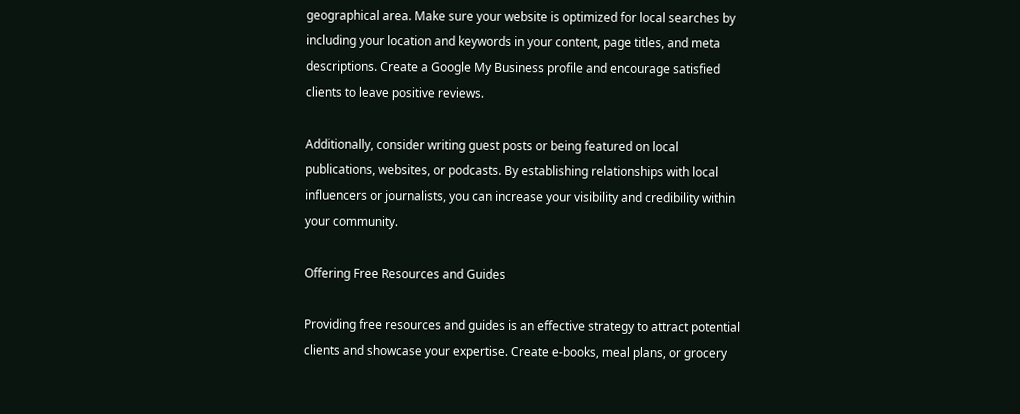geographical area. Make sure your website is optimized for local searches by including your location and keywords in your content, page titles, and meta descriptions. Create a Google My Business profile and encourage satisfied clients to leave positive reviews.

Additionally, consider writing guest posts or being featured on local publications, websites, or podcasts. By establishing relationships with local influencers or journalists, you can increase your visibility and credibility within your community.

Offering Free Resources and Guides

Providing free resources and guides is an effective strategy to attract potential clients and showcase your expertise. Create e-books, meal plans, or grocery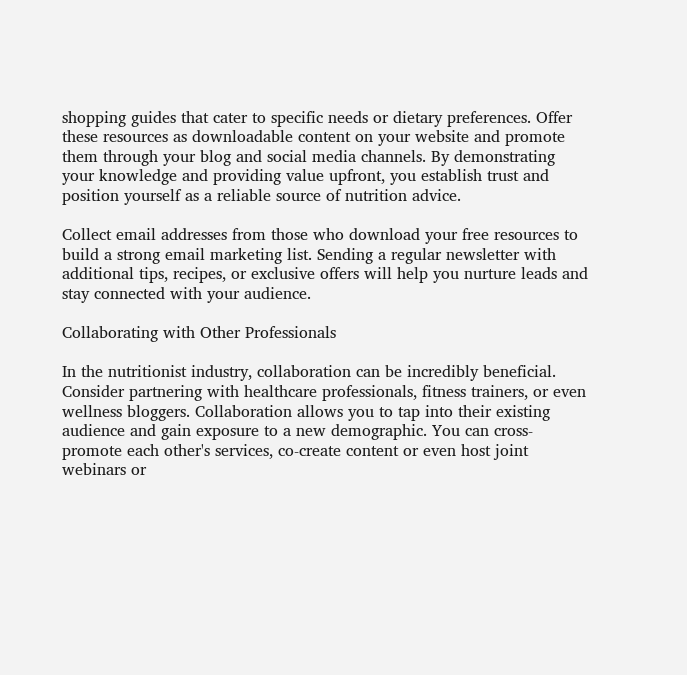shopping guides that cater to specific needs or dietary preferences. Offer these resources as downloadable content on your website and promote them through your blog and social media channels. By demonstrating your knowledge and providing value upfront, you establish trust and position yourself as a reliable source of nutrition advice.

Collect email addresses from those who download your free resources to build a strong email marketing list. Sending a regular newsletter with additional tips, recipes, or exclusive offers will help you nurture leads and stay connected with your audience.

Collaborating with Other Professionals

In the nutritionist industry, collaboration can be incredibly beneficial. Consider partnering with healthcare professionals, fitness trainers, or even wellness bloggers. Collaboration allows you to tap into their existing audience and gain exposure to a new demographic. You can cross-promote each other's services, co-create content or even host joint webinars or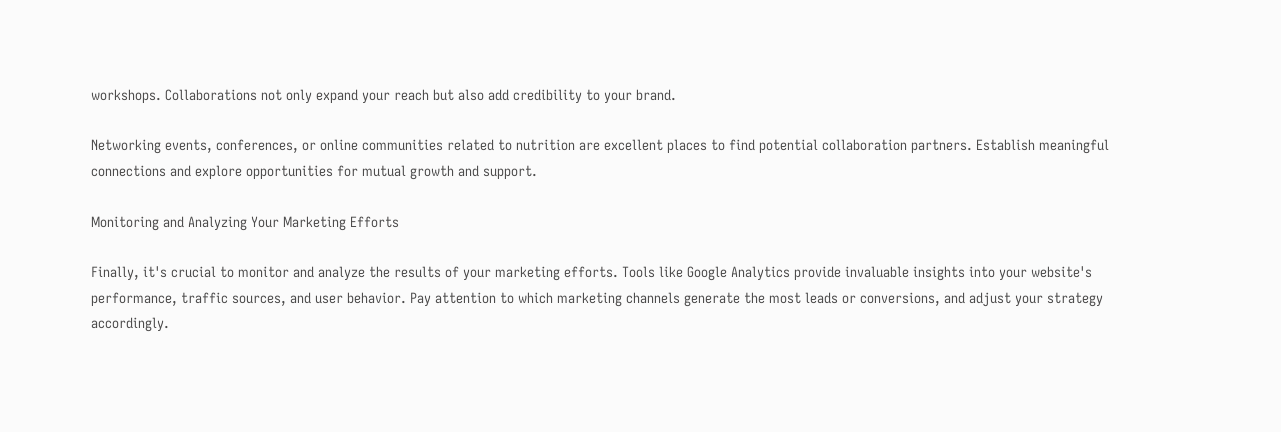workshops. Collaborations not only expand your reach but also add credibility to your brand.

Networking events, conferences, or online communities related to nutrition are excellent places to find potential collaboration partners. Establish meaningful connections and explore opportunities for mutual growth and support.

Monitoring and Analyzing Your Marketing Efforts

Finally, it's crucial to monitor and analyze the results of your marketing efforts. Tools like Google Analytics provide invaluable insights into your website's performance, traffic sources, and user behavior. Pay attention to which marketing channels generate the most leads or conversions, and adjust your strategy accordingly.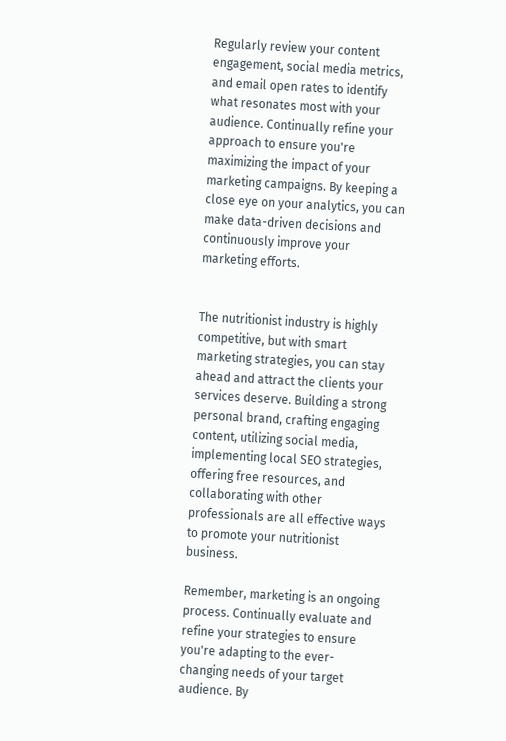Regularly review your content engagement, social media metrics, and email open rates to identify what resonates most with your audience. Continually refine your approach to ensure you're maximizing the impact of your marketing campaigns. By keeping a close eye on your analytics, you can make data-driven decisions and continuously improve your marketing efforts.


The nutritionist industry is highly competitive, but with smart marketing strategies, you can stay ahead and attract the clients your services deserve. Building a strong personal brand, crafting engaging content, utilizing social media, implementing local SEO strategies, offering free resources, and collaborating with other professionals are all effective ways to promote your nutritionist business.

Remember, marketing is an ongoing process. Continually evaluate and refine your strategies to ensure you're adapting to the ever-changing needs of your target audience. By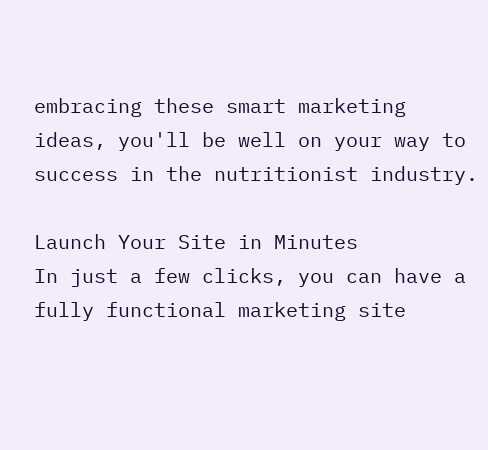embracing these smart marketing ideas, you'll be well on your way to success in the nutritionist industry.

Launch Your Site in Minutes
In just a few clicks, you can have a fully functional marketing site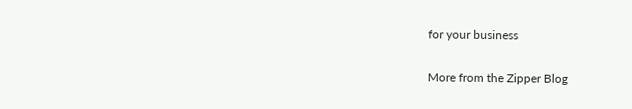for your business

More from the Zipper Blog